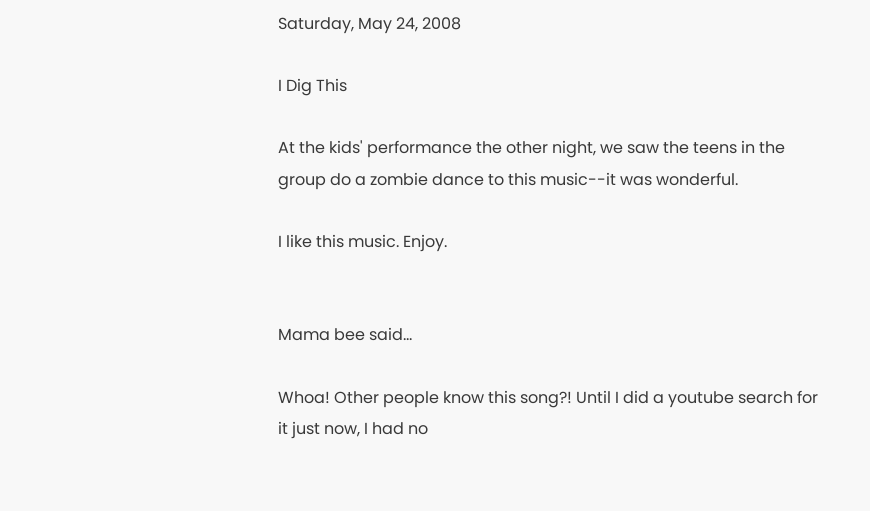Saturday, May 24, 2008

I Dig This

At the kids' performance the other night, we saw the teens in the group do a zombie dance to this music--it was wonderful.

I like this music. Enjoy.


Mama bee said...

Whoa! Other people know this song?! Until I did a youtube search for it just now, I had no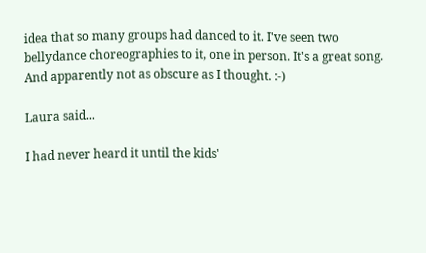idea that so many groups had danced to it. I've seen two bellydance choreographies to it, one in person. It's a great song. And apparently not as obscure as I thought. :-)

Laura said...

I had never heard it until the kids'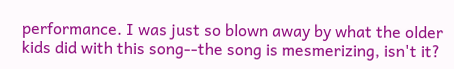performance. I was just so blown away by what the older kids did with this song--the song is mesmerizing, isn't it?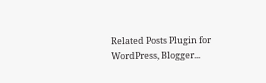Related Posts Plugin for WordPress, Blogger...